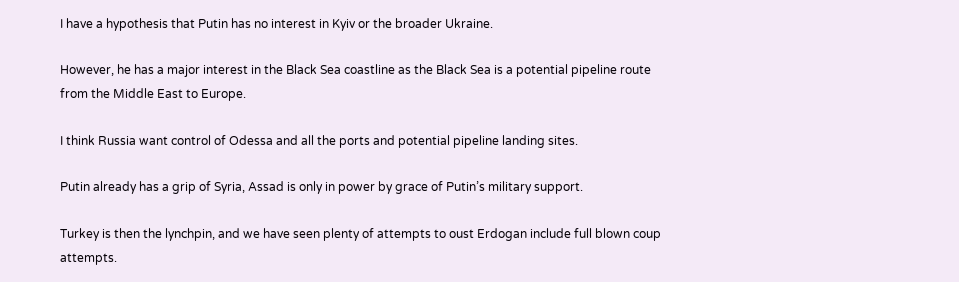I have a hypothesis that Putin has no interest in Kyiv or the broader Ukraine.

However, he has a major interest in the Black Sea coastline as the Black Sea is a potential pipeline route from the Middle East to Europe.

I think Russia want control of Odessa and all the ports and potential pipeline landing sites.

Putin already has a grip of Syria, Assad is only in power by grace of Putin’s military support.

Turkey is then the lynchpin, and we have seen plenty of attempts to oust Erdogan include full blown coup attempts.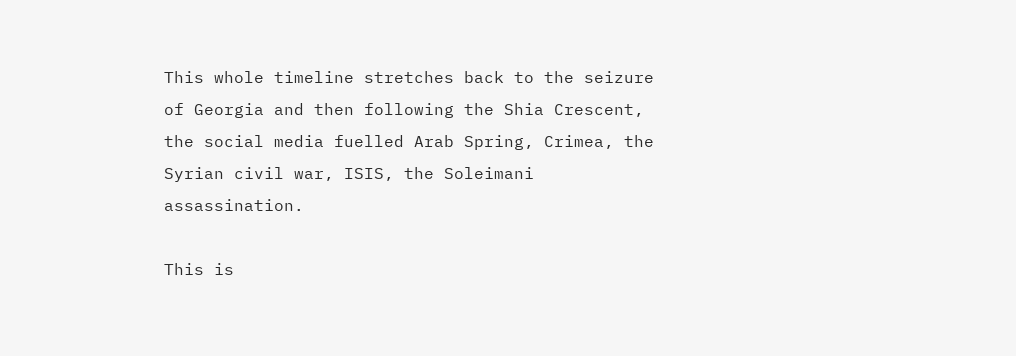This whole timeline stretches back to the seizure of Georgia and then following the Shia Crescent, the social media fuelled Arab Spring, Crimea, the Syrian civil war, ISIS, the Soleimani assassination.

This is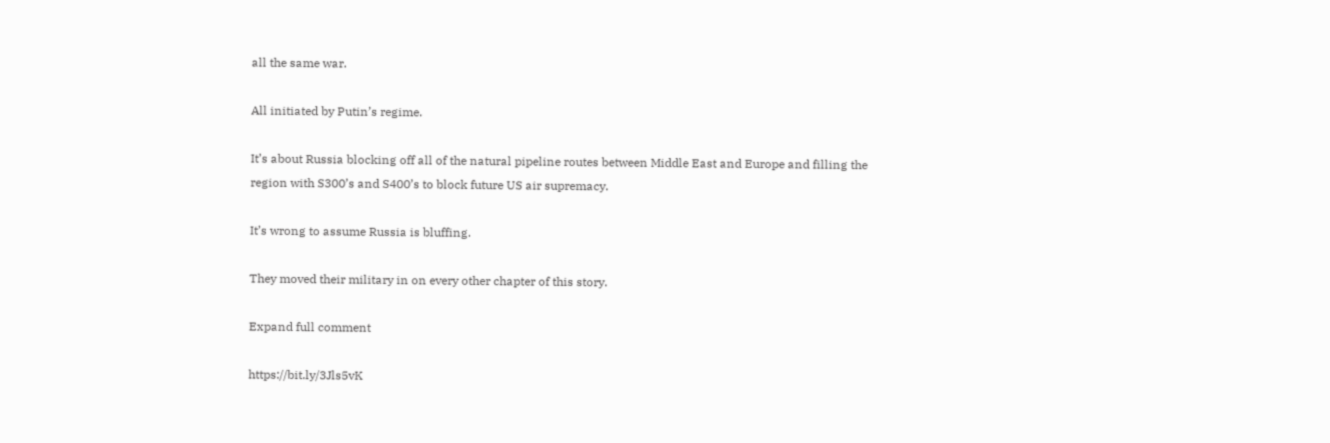all the same war.

All initiated by Putin’s regime.

It’s about Russia blocking off all of the natural pipeline routes between Middle East and Europe and filling the region with S300’s and S400’s to block future US air supremacy.

It’s wrong to assume Russia is bluffing.

They moved their military in on every other chapter of this story.

Expand full comment

https://bit.ly/3Jls5vK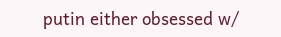putin either obsessed w/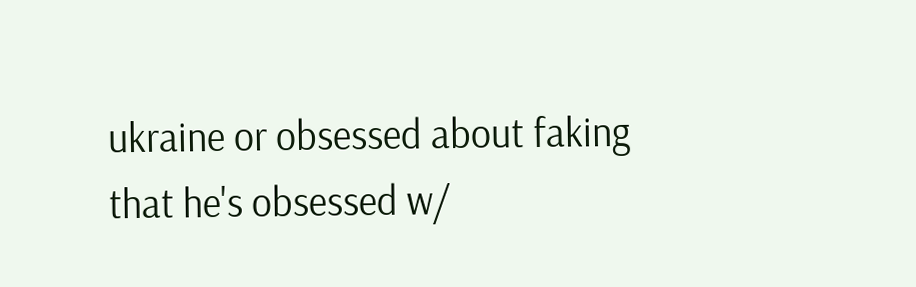ukraine or obsessed about faking that he's obsessed w/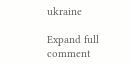ukraine

Expand full comment